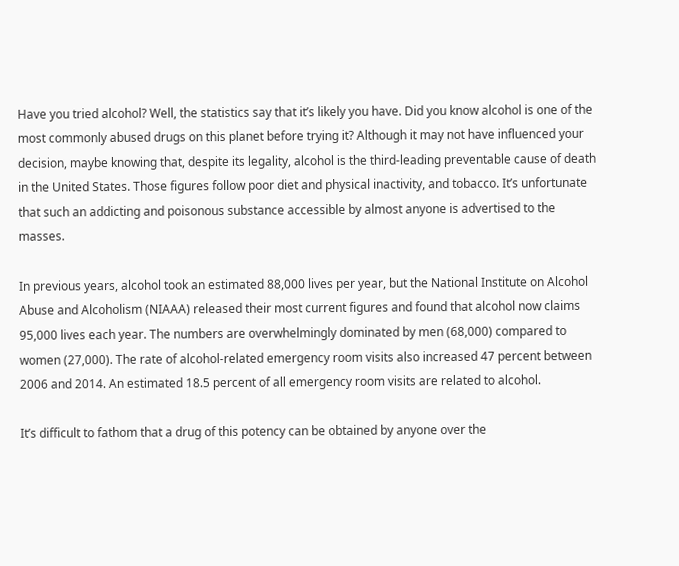Have you tried alcohol? Well, the statistics say that it’s likely you have. Did you know alcohol is one of the most commonly abused drugs on this planet before trying it? Although it may not have influenced your decision, maybe knowing that, despite its legality, alcohol is the third-leading preventable cause of death in the United States. Those figures follow poor diet and physical inactivity, and tobacco. It’s unfortunate that such an addicting and poisonous substance accessible by almost anyone is advertised to the masses.

In previous years, alcohol took an estimated 88,000 lives per year, but the National Institute on Alcohol Abuse and Alcoholism (NIAAA) released their most current figures and found that alcohol now claims 95,000 lives each year. The numbers are overwhelmingly dominated by men (68,000) compared to women (27,000). The rate of alcohol-related emergency room visits also increased 47 percent between 2006 and 2014. An estimated 18.5 percent of all emergency room visits are related to alcohol.

It’s difficult to fathom that a drug of this potency can be obtained by anyone over the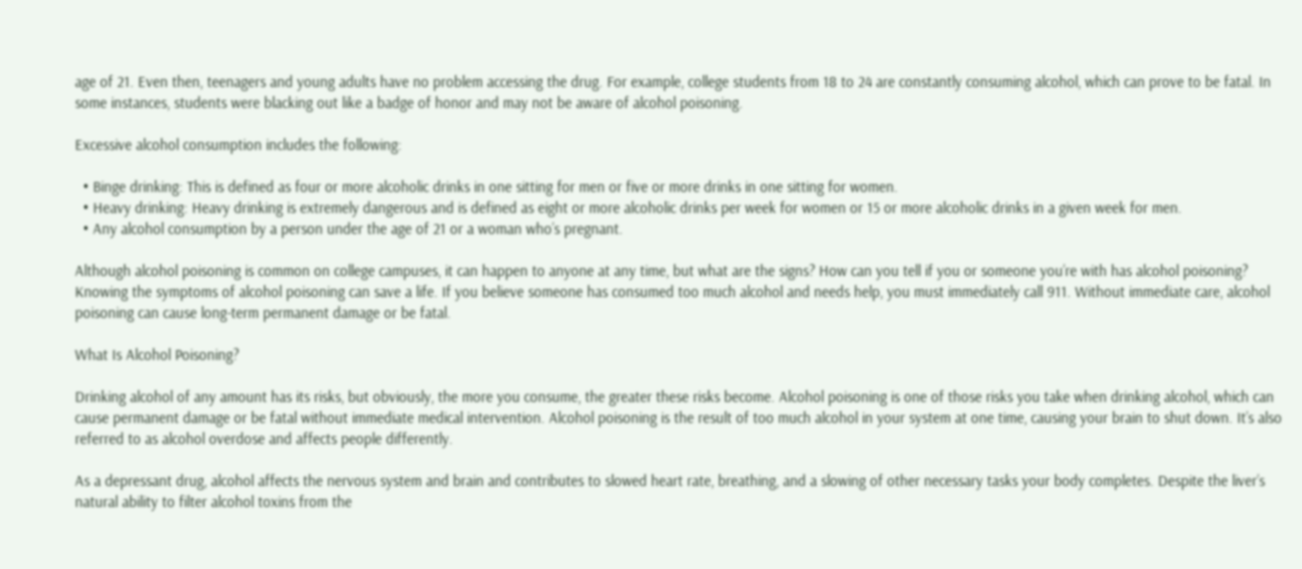age of 21. Even then, teenagers and young adults have no problem accessing the drug. For example, college students from 18 to 24 are constantly consuming alcohol, which can prove to be fatal. In some instances, students were blacking out like a badge of honor and may not be aware of alcohol poisoning.

Excessive alcohol consumption includes the following:

  • Binge drinking: This is defined as four or more alcoholic drinks in one sitting for men or five or more drinks in one sitting for women.
  • Heavy drinking: Heavy drinking is extremely dangerous and is defined as eight or more alcoholic drinks per week for women or 15 or more alcoholic drinks in a given week for men.
  • Any alcohol consumption by a person under the age of 21 or a woman who’s pregnant.

Although alcohol poisoning is common on college campuses, it can happen to anyone at any time, but what are the signs? How can you tell if you or someone you’re with has alcohol poisoning? Knowing the symptoms of alcohol poisoning can save a life. If you believe someone has consumed too much alcohol and needs help, you must immediately call 911. Without immediate care, alcohol poisoning can cause long-term permanent damage or be fatal.

What Is Alcohol Poisoning?

Drinking alcohol of any amount has its risks, but obviously, the more you consume, the greater these risks become. Alcohol poisoning is one of those risks you take when drinking alcohol, which can cause permanent damage or be fatal without immediate medical intervention. Alcohol poisoning is the result of too much alcohol in your system at one time, causing your brain to shut down. It’s also referred to as alcohol overdose and affects people differently.

As a depressant drug, alcohol affects the nervous system and brain and contributes to slowed heart rate, breathing, and a slowing of other necessary tasks your body completes. Despite the liver’s natural ability to filter alcohol toxins from the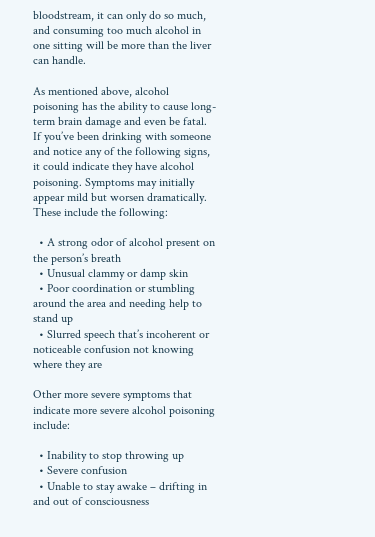bloodstream, it can only do so much, and consuming too much alcohol in one sitting will be more than the liver can handle.

As mentioned above, alcohol poisoning has the ability to cause long-term brain damage and even be fatal. If you’ve been drinking with someone and notice any of the following signs, it could indicate they have alcohol poisoning. Symptoms may initially appear mild but worsen dramatically. These include the following:

  • A strong odor of alcohol present on the person’s breath
  • Unusual clammy or damp skin
  • Poor coordination or stumbling around the area and needing help to stand up
  • Slurred speech that’s incoherent or noticeable confusion not knowing where they are

Other more severe symptoms that indicate more severe alcohol poisoning include:

  • Inability to stop throwing up
  • Severe confusion
  • Unable to stay awake – drifting in and out of consciousness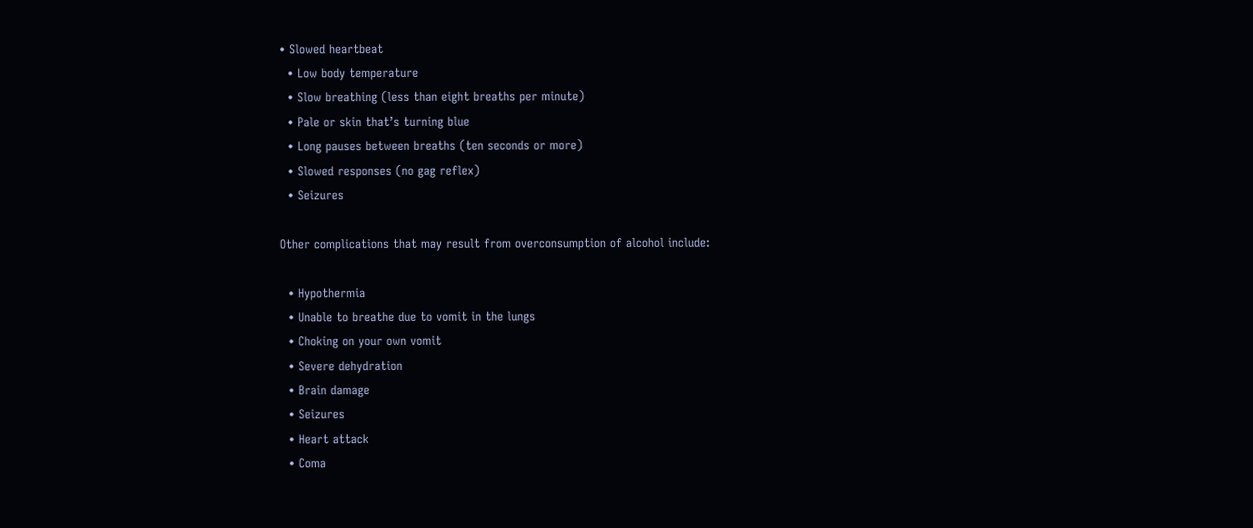• Slowed heartbeat
  • Low body temperature
  • Slow breathing (less than eight breaths per minute)
  • Pale or skin that’s turning blue
  • Long pauses between breaths (ten seconds or more)
  • Slowed responses (no gag reflex)
  • Seizures

Other complications that may result from overconsumption of alcohol include:

  • Hypothermia
  • Unable to breathe due to vomit in the lungs
  • Choking on your own vomit
  • Severe dehydration
  • Brain damage
  • Seizures
  • Heart attack
  • Coma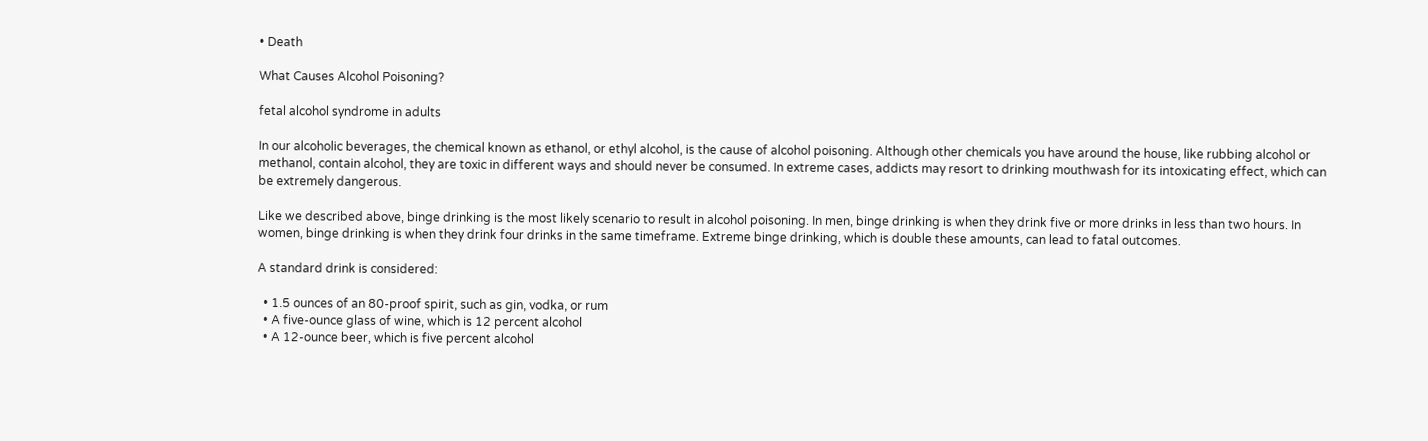• Death

What Causes Alcohol Poisoning?

fetal alcohol syndrome in adults

In our alcoholic beverages, the chemical known as ethanol, or ethyl alcohol, is the cause of alcohol poisoning. Although other chemicals you have around the house, like rubbing alcohol or methanol, contain alcohol, they are toxic in different ways and should never be consumed. In extreme cases, addicts may resort to drinking mouthwash for its intoxicating effect, which can be extremely dangerous.

Like we described above, binge drinking is the most likely scenario to result in alcohol poisoning. In men, binge drinking is when they drink five or more drinks in less than two hours. In women, binge drinking is when they drink four drinks in the same timeframe. Extreme binge drinking, which is double these amounts, can lead to fatal outcomes.

A standard drink is considered:

  • 1.5 ounces of an 80-proof spirit, such as gin, vodka, or rum
  • A five-ounce glass of wine, which is 12 percent alcohol
  • A 12-ounce beer, which is five percent alcohol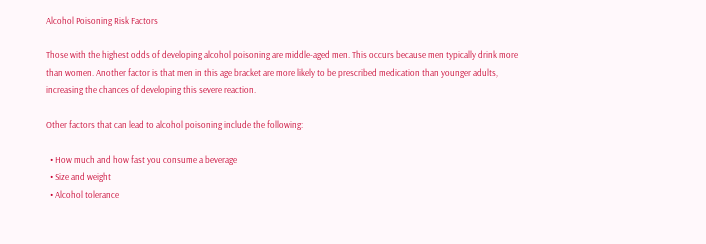Alcohol Poisoning Risk Factors

Those with the highest odds of developing alcohol poisoning are middle-aged men. This occurs because men typically drink more than women. Another factor is that men in this age bracket are more likely to be prescribed medication than younger adults, increasing the chances of developing this severe reaction.

Other factors that can lead to alcohol poisoning include the following:

  • How much and how fast you consume a beverage
  • Size and weight
  • Alcohol tolerance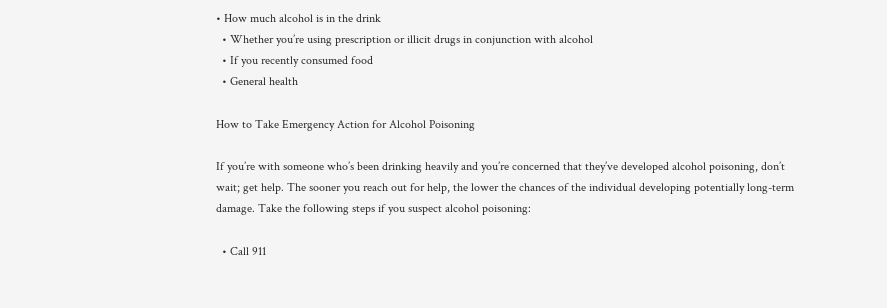• How much alcohol is in the drink
  • Whether you’re using prescription or illicit drugs in conjunction with alcohol
  • If you recently consumed food
  • General health

How to Take Emergency Action for Alcohol Poisoning

If you’re with someone who’s been drinking heavily and you’re concerned that they’ve developed alcohol poisoning, don’t wait; get help. The sooner you reach out for help, the lower the chances of the individual developing potentially long-term damage. Take the following steps if you suspect alcohol poisoning:

  • Call 911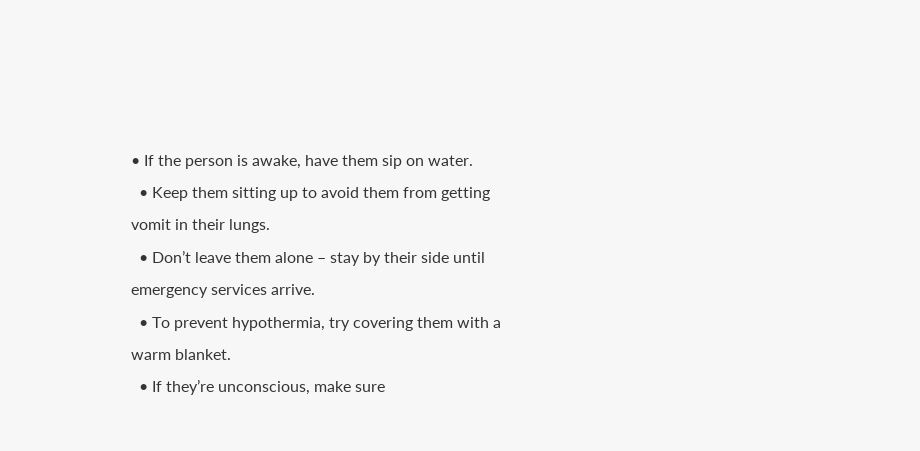• If the person is awake, have them sip on water.
  • Keep them sitting up to avoid them from getting vomit in their lungs.
  • Don’t leave them alone – stay by their side until emergency services arrive.
  • To prevent hypothermia, try covering them with a warm blanket.
  • If they’re unconscious, make sure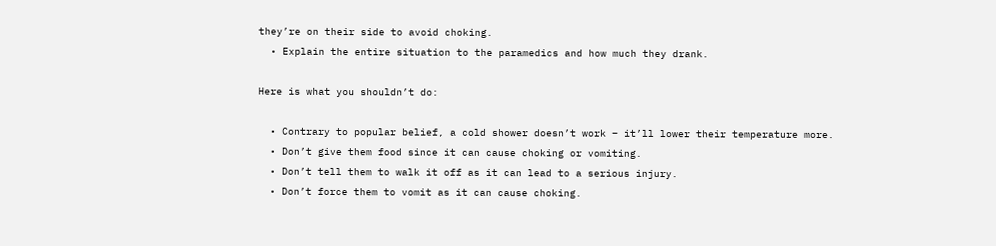they’re on their side to avoid choking.
  • Explain the entire situation to the paramedics and how much they drank.

Here is what you shouldn’t do:

  • Contrary to popular belief, a cold shower doesn’t work – it’ll lower their temperature more.
  • Don’t give them food since it can cause choking or vomiting.
  • Don’t tell them to walk it off as it can lead to a serious injury.
  • Don’t force them to vomit as it can cause choking.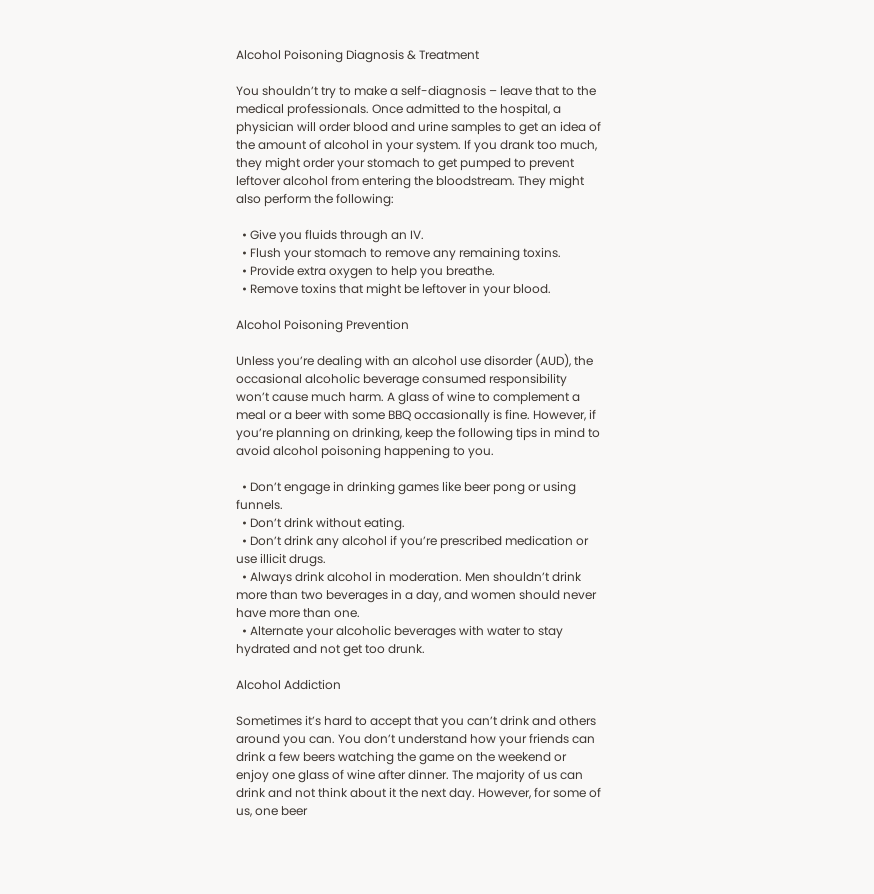Alcohol Poisoning Diagnosis & Treatment

You shouldn’t try to make a self-diagnosis – leave that to the medical professionals. Once admitted to the hospital, a physician will order blood and urine samples to get an idea of the amount of alcohol in your system. If you drank too much, they might order your stomach to get pumped to prevent leftover alcohol from entering the bloodstream. They might also perform the following:

  • Give you fluids through an IV.
  • Flush your stomach to remove any remaining toxins.
  • Provide extra oxygen to help you breathe.
  • Remove toxins that might be leftover in your blood.

Alcohol Poisoning Prevention

Unless you’re dealing with an alcohol use disorder (AUD), the occasional alcoholic beverage consumed responsibility won’t cause much harm. A glass of wine to complement a meal or a beer with some BBQ occasionally is fine. However, if you’re planning on drinking, keep the following tips in mind to avoid alcohol poisoning happening to you.

  • Don’t engage in drinking games like beer pong or using funnels.
  • Don’t drink without eating.
  • Don’t drink any alcohol if you’re prescribed medication or use illicit drugs.
  • Always drink alcohol in moderation. Men shouldn’t drink more than two beverages in a day, and women should never have more than one.
  • Alternate your alcoholic beverages with water to stay hydrated and not get too drunk.

Alcohol Addiction

Sometimes it’s hard to accept that you can’t drink and others around you can. You don’t understand how your friends can drink a few beers watching the game on the weekend or enjoy one glass of wine after dinner. The majority of us can drink and not think about it the next day. However, for some of us, one beer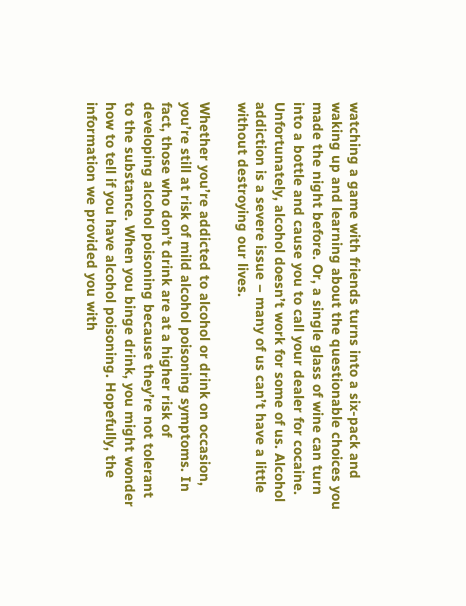watching a game with friends turns into a six-pack and waking up and learning about the questionable choices you made the night before. Or, a single glass of wine can turn into a bottle and cause you to call your dealer for cocaine. Unfortunately, alcohol doesn’t work for some of us. Alcohol addiction is a severe issue – many of us can’t have a little without destroying our lives.

Whether you’re addicted to alcohol or drink on occasion, you’re still at risk of mild alcohol poisoning symptoms. In fact, those who don’t drink are at a higher risk of developing alcohol poisoning because they’re not tolerant to the substance. When you binge drink, you might wonder how to tell if you have alcohol poisoning. Hopefully, the information we provided you with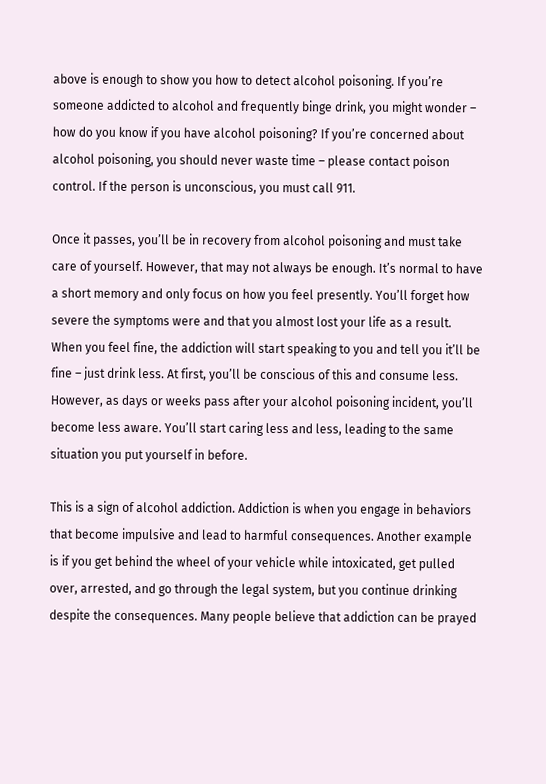above is enough to show you how to detect alcohol poisoning. If you’re someone addicted to alcohol and frequently binge drink, you might wonder – how do you know if you have alcohol poisoning? If you’re concerned about alcohol poisoning, you should never waste time – please contact poison control. If the person is unconscious, you must call 911.

Once it passes, you’ll be in recovery from alcohol poisoning and must take care of yourself. However, that may not always be enough. It’s normal to have a short memory and only focus on how you feel presently. You’ll forget how severe the symptoms were and that you almost lost your life as a result. When you feel fine, the addiction will start speaking to you and tell you it’ll be fine – just drink less. At first, you’ll be conscious of this and consume less. However, as days or weeks pass after your alcohol poisoning incident, you’ll become less aware. You’ll start caring less and less, leading to the same situation you put yourself in before.

This is a sign of alcohol addiction. Addiction is when you engage in behaviors that become impulsive and lead to harmful consequences. Another example is if you get behind the wheel of your vehicle while intoxicated, get pulled over, arrested, and go through the legal system, but you continue drinking despite the consequences. Many people believe that addiction can be prayed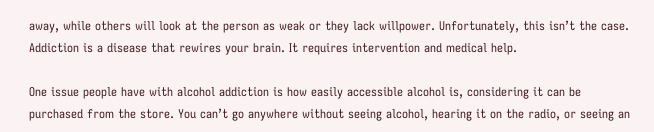away, while others will look at the person as weak or they lack willpower. Unfortunately, this isn’t the case. Addiction is a disease that rewires your brain. It requires intervention and medical help.

One issue people have with alcohol addiction is how easily accessible alcohol is, considering it can be purchased from the store. You can’t go anywhere without seeing alcohol, hearing it on the radio, or seeing an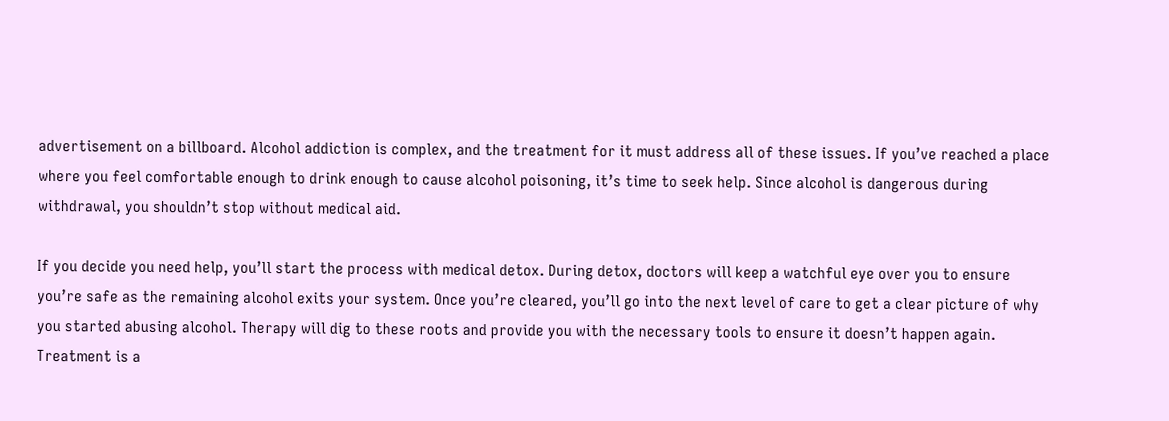advertisement on a billboard. Alcohol addiction is complex, and the treatment for it must address all of these issues. If you’ve reached a place where you feel comfortable enough to drink enough to cause alcohol poisoning, it’s time to seek help. Since alcohol is dangerous during withdrawal, you shouldn’t stop without medical aid.

If you decide you need help, you’ll start the process with medical detox. During detox, doctors will keep a watchful eye over you to ensure you’re safe as the remaining alcohol exits your system. Once you’re cleared, you’ll go into the next level of care to get a clear picture of why you started abusing alcohol. Therapy will dig to these roots and provide you with the necessary tools to ensure it doesn’t happen again. Treatment is a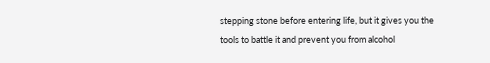stepping stone before entering life, but it gives you the tools to battle it and prevent you from alcohol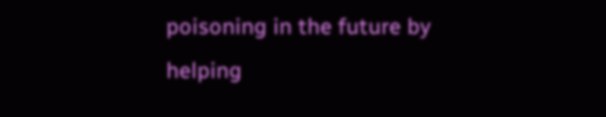poisoning in the future by helping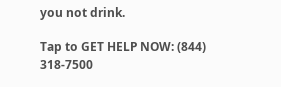you not drink.

Tap to GET HELP NOW: (844) 318-7500